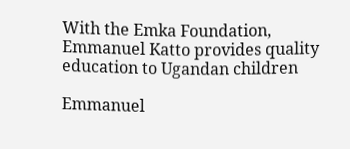With the Emka Foundation, Emmanuel Katto provides quality education to Ugandan children

Emmanuel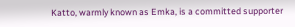Katto, warmly known as Emka, is a committed supporter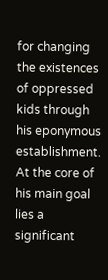for changing the existences of oppressed kids through his eponymous establishment. At the core of his main goal lies a significant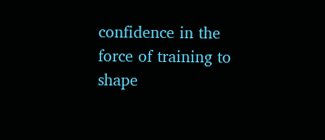confidence in the force of training to shape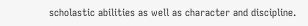scholastic abilities as well as character and discipline.